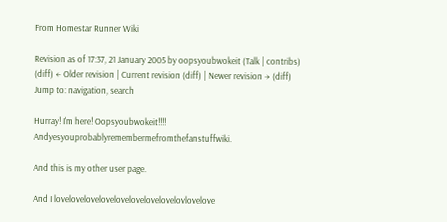From Homestar Runner Wiki

Revision as of 17:37, 21 January 2005 by oopsyoubwokeit (Talk | contribs)
(diff) ← Older revision | Current revision (diff) | Newer revision → (diff)
Jump to: navigation, search

Hurray! I'm here! Oopsyoubwokeit!!!! Andyesyouprobablyremembermefromthefanstuffwiki.

And this is my other user page.

And I lovelovelovelovelovelovelovelovelovlovelove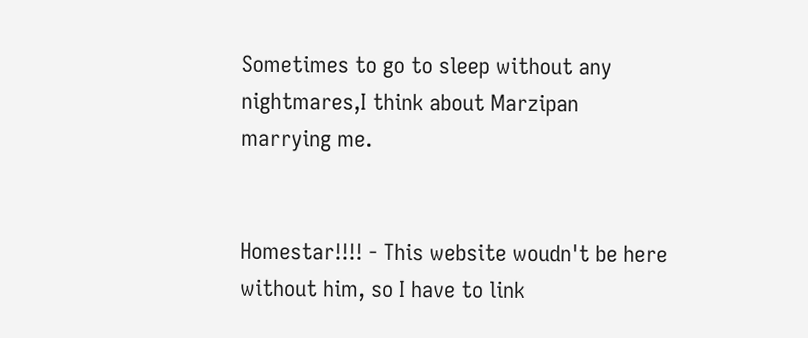Sometimes to go to sleep without any nightmares,I think about Marzipan marrying me.


Homestar!!!! - This website woudn't be here without him, so I have to link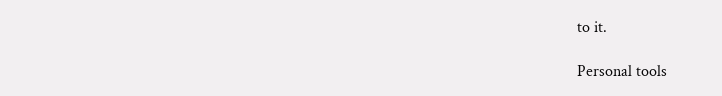to it.

Personal tools